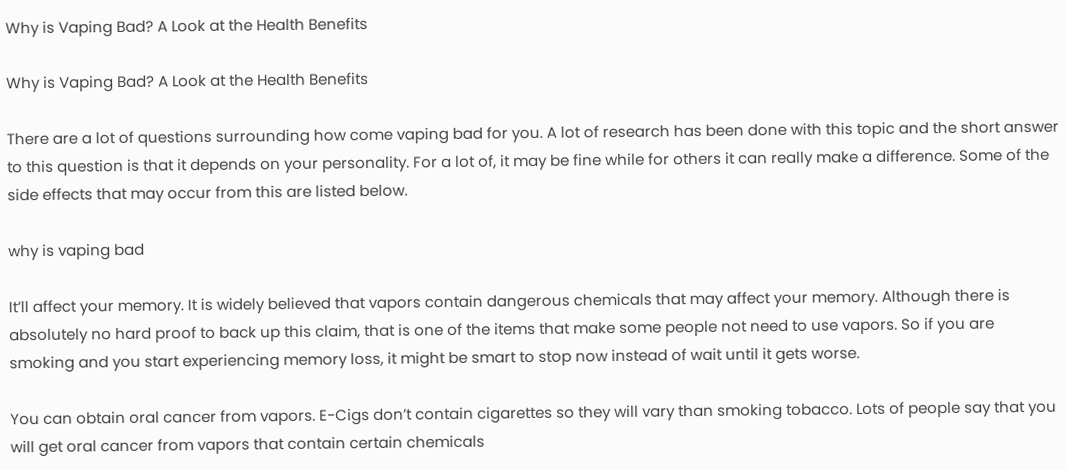Why is Vaping Bad? A Look at the Health Benefits

Why is Vaping Bad? A Look at the Health Benefits

There are a lot of questions surrounding how come vaping bad for you. A lot of research has been done with this topic and the short answer to this question is that it depends on your personality. For a lot of, it may be fine while for others it can really make a difference. Some of the side effects that may occur from this are listed below.

why is vaping bad

It’ll affect your memory. It is widely believed that vapors contain dangerous chemicals that may affect your memory. Although there is absolutely no hard proof to back up this claim, that is one of the items that make some people not need to use vapors. So if you are smoking and you start experiencing memory loss, it might be smart to stop now instead of wait until it gets worse.

You can obtain oral cancer from vapors. E-Cigs don’t contain cigarettes so they will vary than smoking tobacco. Lots of people say that you will get oral cancer from vapors that contain certain chemicals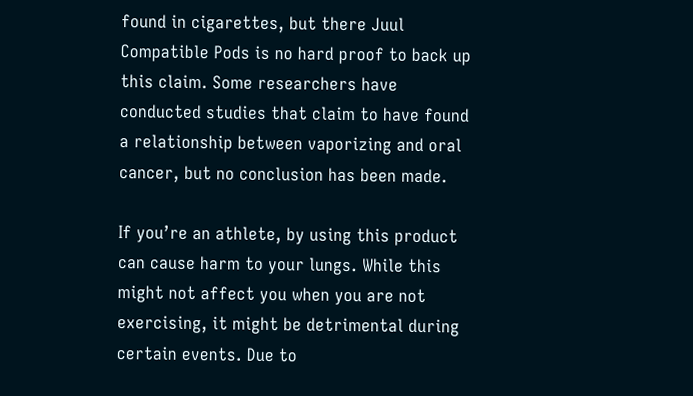found in cigarettes, but there Juul Compatible Pods is no hard proof to back up this claim. Some researchers have conducted studies that claim to have found a relationship between vaporizing and oral cancer, but no conclusion has been made.

If you’re an athlete, by using this product can cause harm to your lungs. While this might not affect you when you are not exercising, it might be detrimental during certain events. Due to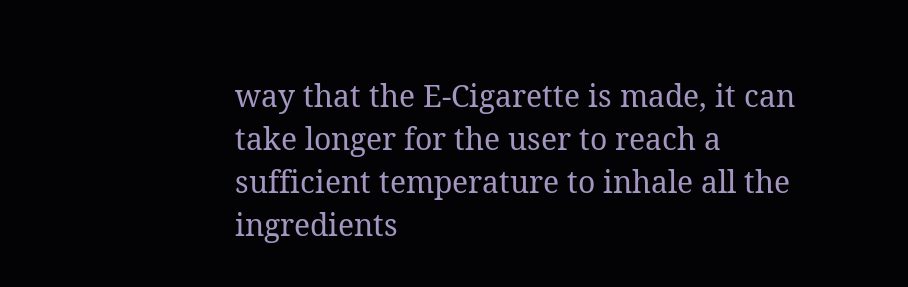way that the E-Cigarette is made, it can take longer for the user to reach a sufficient temperature to inhale all the ingredients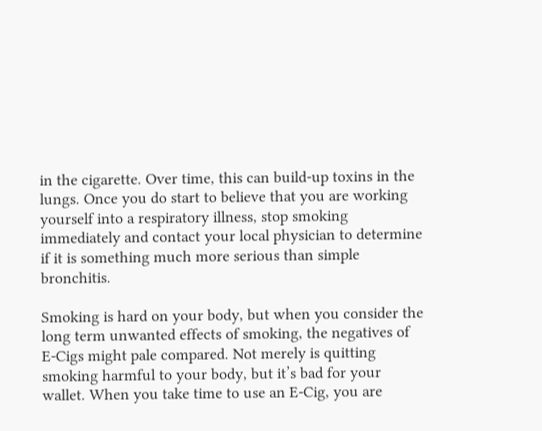in the cigarette. Over time, this can build-up toxins in the lungs. Once you do start to believe that you are working yourself into a respiratory illness, stop smoking immediately and contact your local physician to determine if it is something much more serious than simple bronchitis.

Smoking is hard on your body, but when you consider the long term unwanted effects of smoking, the negatives of E-Cigs might pale compared. Not merely is quitting smoking harmful to your body, but it’s bad for your wallet. When you take time to use an E-Cig, you are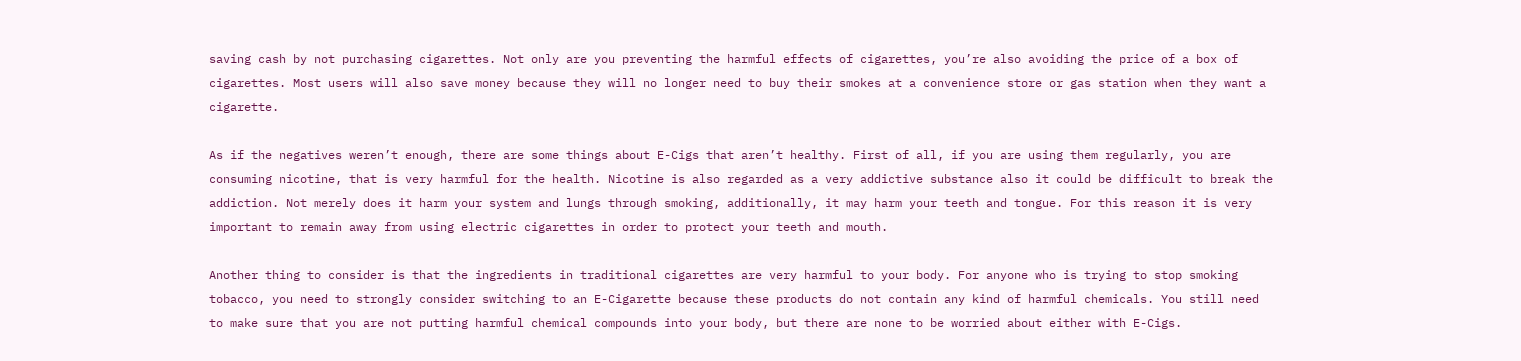saving cash by not purchasing cigarettes. Not only are you preventing the harmful effects of cigarettes, you’re also avoiding the price of a box of cigarettes. Most users will also save money because they will no longer need to buy their smokes at a convenience store or gas station when they want a cigarette.

As if the negatives weren’t enough, there are some things about E-Cigs that aren’t healthy. First of all, if you are using them regularly, you are consuming nicotine, that is very harmful for the health. Nicotine is also regarded as a very addictive substance also it could be difficult to break the addiction. Not merely does it harm your system and lungs through smoking, additionally, it may harm your teeth and tongue. For this reason it is very important to remain away from using electric cigarettes in order to protect your teeth and mouth.

Another thing to consider is that the ingredients in traditional cigarettes are very harmful to your body. For anyone who is trying to stop smoking tobacco, you need to strongly consider switching to an E-Cigarette because these products do not contain any kind of harmful chemicals. You still need to make sure that you are not putting harmful chemical compounds into your body, but there are none to be worried about either with E-Cigs.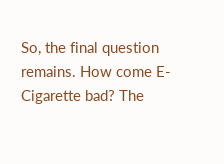So, the final question remains. How come E-Cigarette bad? The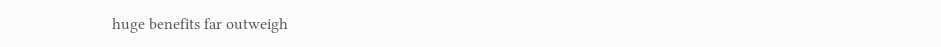huge benefits far outweigh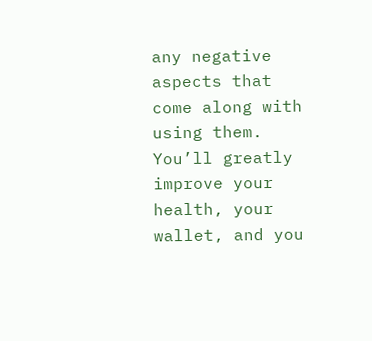any negative aspects that come along with using them. You’ll greatly improve your health, your wallet, and you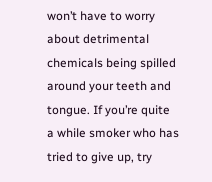won’t have to worry about detrimental chemicals being spilled around your teeth and tongue. If you’re quite a while smoker who has tried to give up, try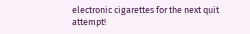electronic cigarettes for the next quit attempt!